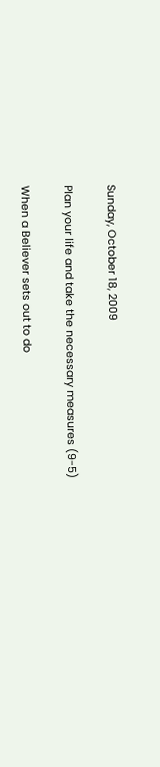Sunday, October 18, 2009

Plan your life and take the necessary measures (9-5)

When a Believer sets out to do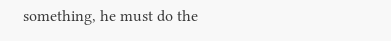something, he must do the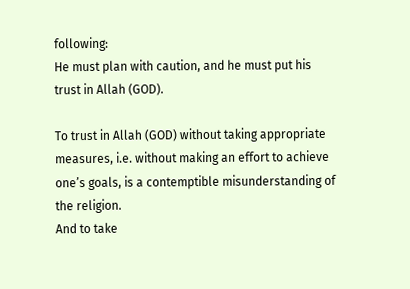following:
He must plan with caution, and he must put his trust in Allah (GOD).

To trust in Allah (GOD) without taking appropriate measures, i.e. without making an effort to achieve one’s goals, is a contemptible misunderstanding of the religion.
And to take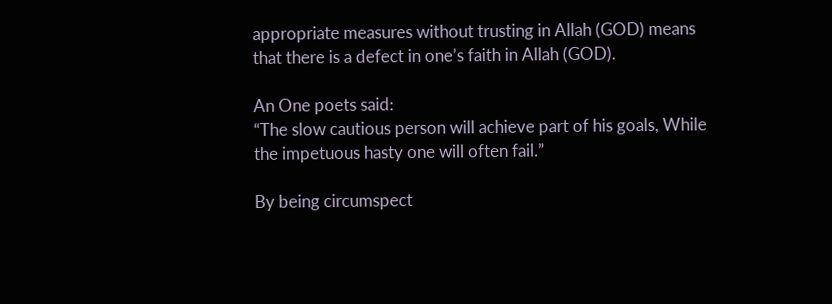appropriate measures without trusting in Allah (GOD) means that there is a defect in one’s faith in Allah (GOD).

An One poets said:
“The slow cautious person will achieve part of his goals, While the impetuous hasty one will often fail.”

By being circumspect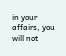in your affairs, you will not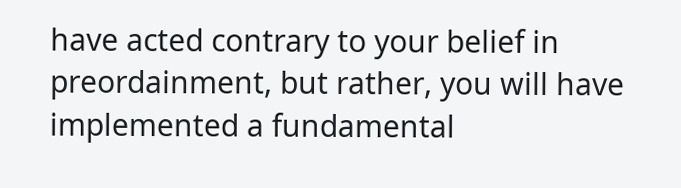have acted contrary to your belief in preordainment, but rather, you will have implemented a fundamental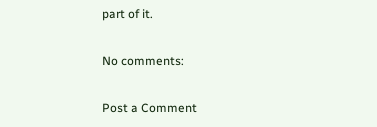part of it.

No comments:

Post a Comment